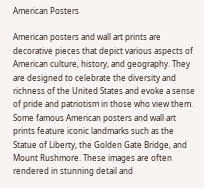American Posters

American posters and wall art prints are decorative pieces that depict various aspects of American culture, history, and geography. They are designed to celebrate the diversity and richness of the United States and evoke a sense of pride and patriotism in those who view them.
Some famous American posters and wall art prints feature iconic landmarks such as the Statue of Liberty, the Golden Gate Bridge, and Mount Rushmore. These images are often rendered in stunning detail and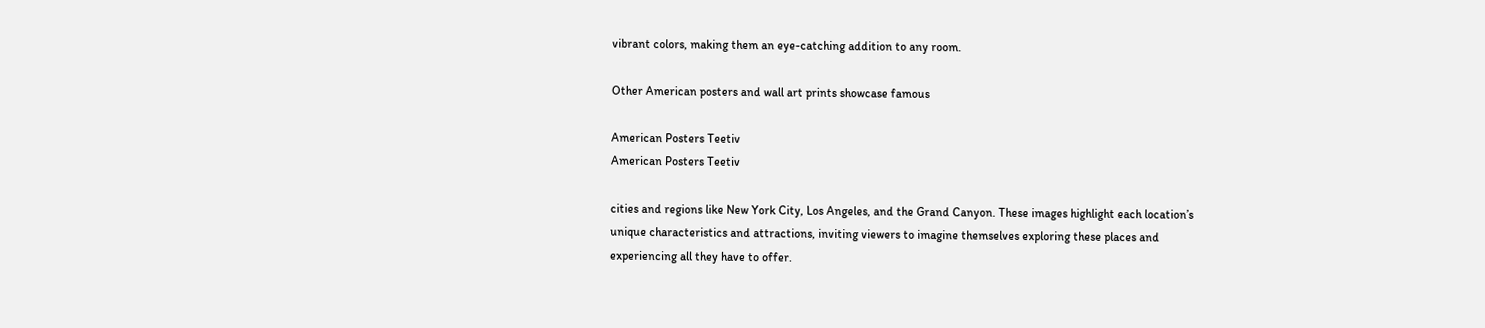vibrant colors, making them an eye-catching addition to any room.

Other American posters and wall art prints showcase famous

American Posters Teetiv
American Posters Teetiv

cities and regions like New York City, Los Angeles, and the Grand Canyon. These images highlight each location’s unique characteristics and attractions, inviting viewers to imagine themselves exploring these places and experiencing all they have to offer.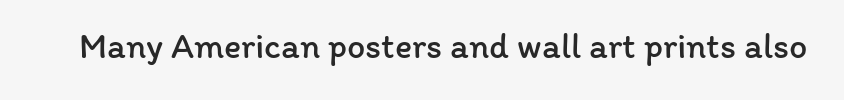Many American posters and wall art prints also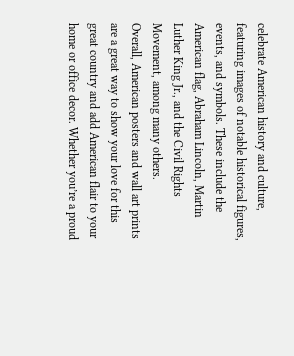celebrate American history and culture, featuring images of notable historical figures, events, and symbols. These include the American flag, Abraham Lincoln, Martin Luther King Jr., and the Civil Rights Movement, among many others.
Overall, American posters and wall art prints are a great way to show your love for this great country and add American flair to your home or office decor. Whether you’re a proud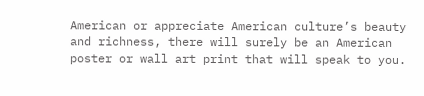American or appreciate American culture’s beauty and richness, there will surely be an American poster or wall art print that will speak to you.